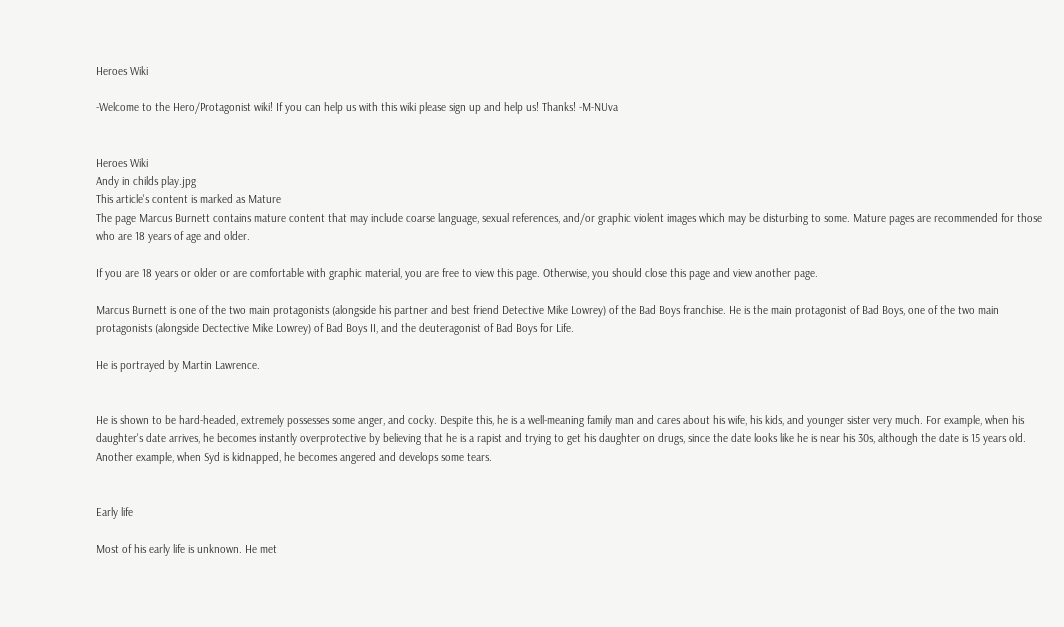Heroes Wiki

-Welcome to the Hero/Protagonist wiki! If you can help us with this wiki please sign up and help us! Thanks! -M-NUva


Heroes Wiki
Andy in childs play.jpg
This article's content is marked as Mature
The page Marcus Burnett contains mature content that may include coarse language, sexual references, and/or graphic violent images which may be disturbing to some. Mature pages are recommended for those who are 18 years of age and older.

If you are 18 years or older or are comfortable with graphic material, you are free to view this page. Otherwise, you should close this page and view another page.

Marcus Burnett is one of the two main protagonists (alongside his partner and best friend Detective Mike Lowrey) of the Bad Boys franchise. He is the main protagonist of Bad Boys, one of the two main protagonists (alongside Dectective Mike Lowrey) of Bad Boys II, and the deuteragonist of Bad Boys for Life.

He is portrayed by Martin Lawrence.


He is shown to be hard-headed, extremely possesses some anger, and cocky. Despite this, he is a well-meaning family man and cares about his wife, his kids, and younger sister very much. For example, when his daughter's date arrives, he becomes instantly overprotective by believing that he is a rapist and trying to get his daughter on drugs, since the date looks like he is near his 30s, although the date is 15 years old. Another example, when Syd is kidnapped, he becomes angered and develops some tears.


Early life

Most of his early life is unknown. He met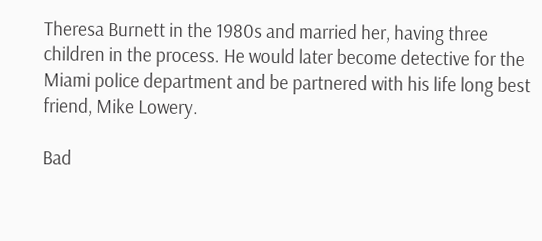Theresa Burnett in the 1980s and married her, having three children in the process. He would later become detective for the Miami police department and be partnered with his life long best friend, Mike Lowery.

Bad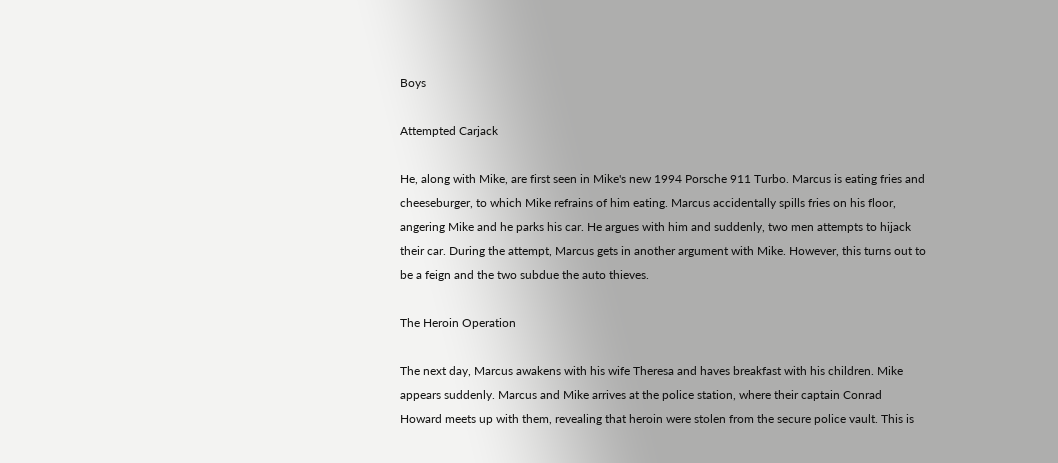Boys

Attempted Carjack

He, along with Mike, are first seen in Mike's new 1994 Porsche 911 Turbo. Marcus is eating fries and cheeseburger, to which Mike refrains of him eating. Marcus accidentally spills fries on his floor, angering Mike and he parks his car. He argues with him and suddenly, two men attempts to hijack their car. During the attempt, Marcus gets in another argument with Mike. However, this turns out to be a feign and the two subdue the auto thieves.

The Heroin Operation

The next day, Marcus awakens with his wife Theresa and haves breakfast with his children. Mike appears suddenly. Marcus and Mike arrives at the police station, where their captain Conrad Howard meets up with them, revealing that heroin were stolen from the secure police vault. This is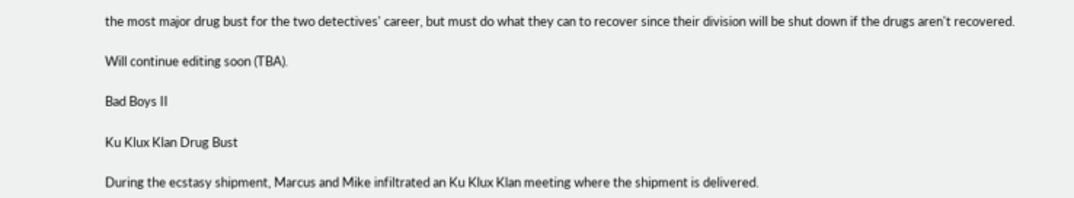the most major drug bust for the two detectives' career, but must do what they can to recover since their division will be shut down if the drugs aren't recovered.

Will continue editing soon (TBA).

Bad Boys II

Ku Klux Klan Drug Bust

During the ecstasy shipment, Marcus and Mike infiltrated an Ku Klux Klan meeting where the shipment is delivered.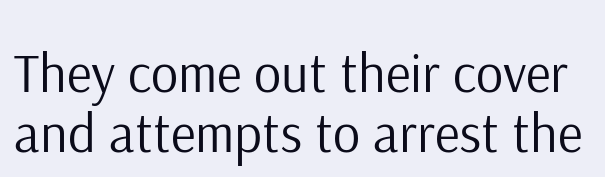They come out their cover and attempts to arrest the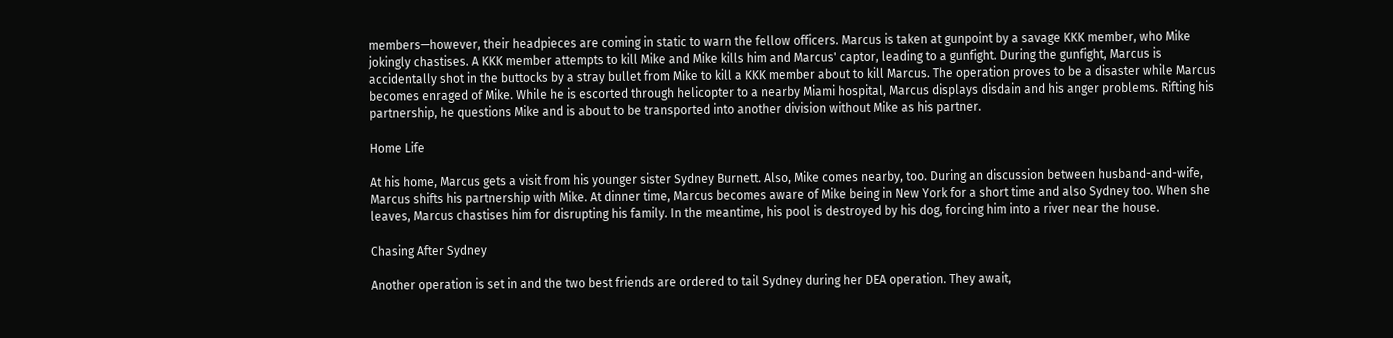members—however, their headpieces are coming in static to warn the fellow officers. Marcus is taken at gunpoint by a savage KKK member, who Mike jokingly chastises. A KKK member attempts to kill Mike and Mike kills him and Marcus' captor, leading to a gunfight. During the gunfight, Marcus is accidentally shot in the buttocks by a stray bullet from Mike to kill a KKK member about to kill Marcus. The operation proves to be a disaster while Marcus becomes enraged of Mike. While he is escorted through helicopter to a nearby Miami hospital, Marcus displays disdain and his anger problems. Rifting his partnership, he questions Mike and is about to be transported into another division without Mike as his partner.

Home Life

At his home, Marcus gets a visit from his younger sister Sydney Burnett. Also, Mike comes nearby, too. During an discussion between husband-and-wife, Marcus shifts his partnership with Mike. At dinner time, Marcus becomes aware of Mike being in New York for a short time and also Sydney too. When she leaves, Marcus chastises him for disrupting his family. In the meantime, his pool is destroyed by his dog, forcing him into a river near the house.

Chasing After Sydney

Another operation is set in and the two best friends are ordered to tail Sydney during her DEA operation. They await,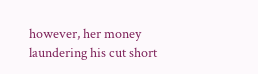however, her money laundering his cut short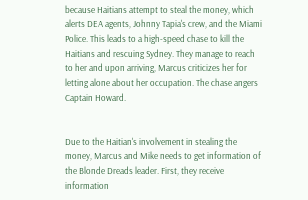because Haitians attempt to steal the money, which alerts DEA agents, Johnny Tapia's crew, and the Miami Police. This leads to a high-speed chase to kill the Haitians and rescuing Sydney. They manage to reach to her and upon arriving, Marcus criticizes her for letting alone about her occupation. The chase angers Captain Howard.


Due to the Haitian's involvement in stealing the money, Marcus and Mike needs to get information of the Blonde Dreads leader. First, they receive information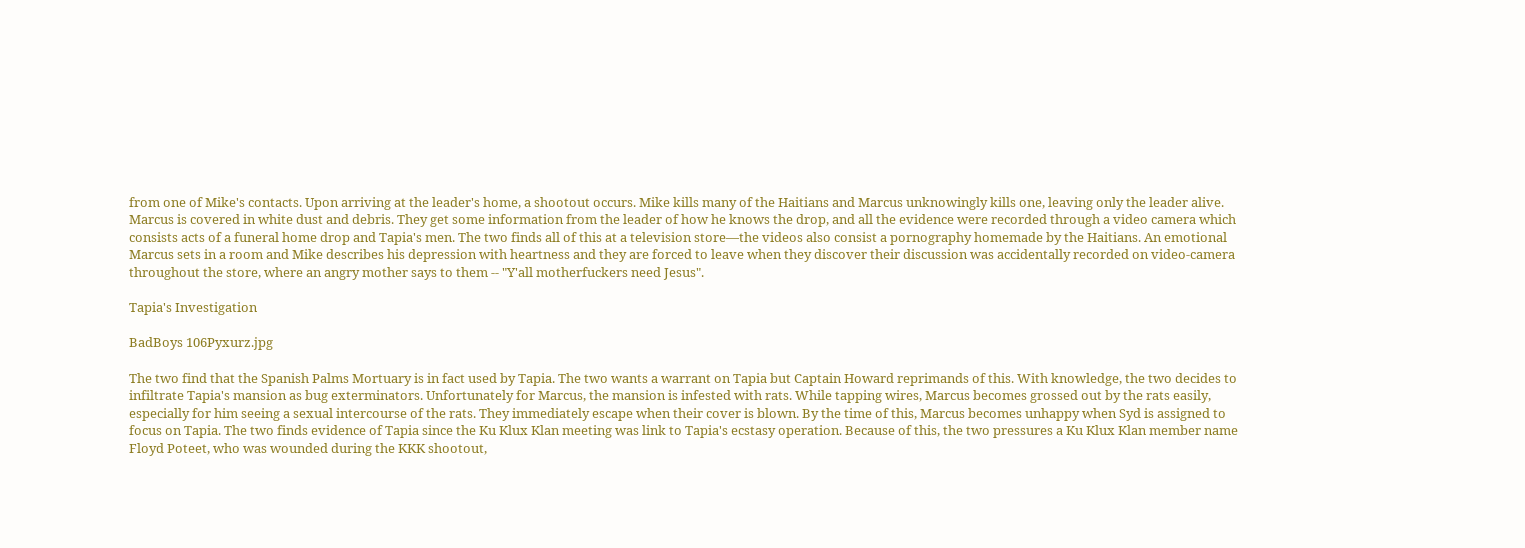from one of Mike's contacts. Upon arriving at the leader's home, a shootout occurs. Mike kills many of the Haitians and Marcus unknowingly kills one, leaving only the leader alive. Marcus is covered in white dust and debris. They get some information from the leader of how he knows the drop, and all the evidence were recorded through a video camera which consists acts of a funeral home drop and Tapia's men. The two finds all of this at a television store—the videos also consist a pornography homemade by the Haitians. An emotional Marcus sets in a room and Mike describes his depression with heartness and they are forced to leave when they discover their discussion was accidentally recorded on video-camera throughout the store, where an angry mother says to them -- "Y'all motherfuckers need Jesus".

Tapia's Investigation

BadBoys 106Pyxurz.jpg

The two find that the Spanish Palms Mortuary is in fact used by Tapia. The two wants a warrant on Tapia but Captain Howard reprimands of this. With knowledge, the two decides to infiltrate Tapia's mansion as bug exterminators. Unfortunately for Marcus, the mansion is infested with rats. While tapping wires, Marcus becomes grossed out by the rats easily, especially for him seeing a sexual intercourse of the rats. They immediately escape when their cover is blown. By the time of this, Marcus becomes unhappy when Syd is assigned to focus on Tapia. The two finds evidence of Tapia since the Ku Klux Klan meeting was link to Tapia's ecstasy operation. Because of this, the two pressures a Ku Klux Klan member name Floyd Poteet, who was wounded during the KKK shootout,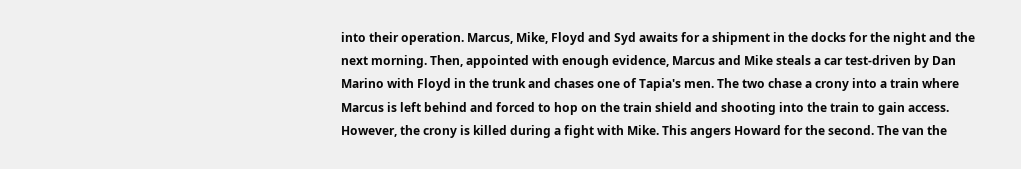into their operation. Marcus, Mike, Floyd and Syd awaits for a shipment in the docks for the night and the next morning. Then, appointed with enough evidence, Marcus and Mike steals a car test-driven by Dan Marino with Floyd in the trunk and chases one of Tapia's men. The two chase a crony into a train where Marcus is left behind and forced to hop on the train shield and shooting into the train to gain access. However, the crony is killed during a fight with Mike. This angers Howard for the second. The van the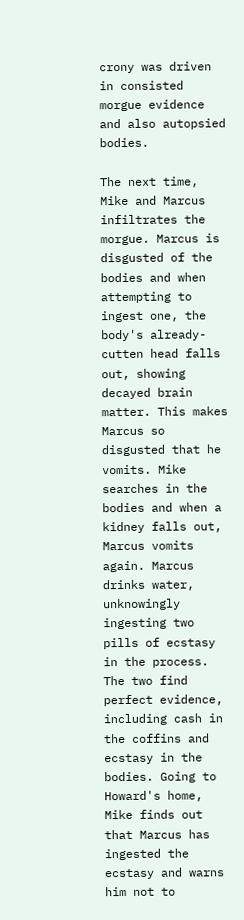crony was driven in consisted morgue evidence and also autopsied bodies.

The next time, Mike and Marcus infiltrates the morgue. Marcus is disgusted of the bodies and when attempting to ingest one, the body's already-cutten head falls out, showing decayed brain matter. This makes Marcus so disgusted that he vomits. Mike searches in the bodies and when a kidney falls out, Marcus vomits again. Marcus drinks water, unknowingly ingesting two pills of ecstasy in the process. The two find perfect evidence, including cash in the coffins and ecstasy in the bodies. Going to Howard's home, Mike finds out that Marcus has ingested the ecstasy and warns him not to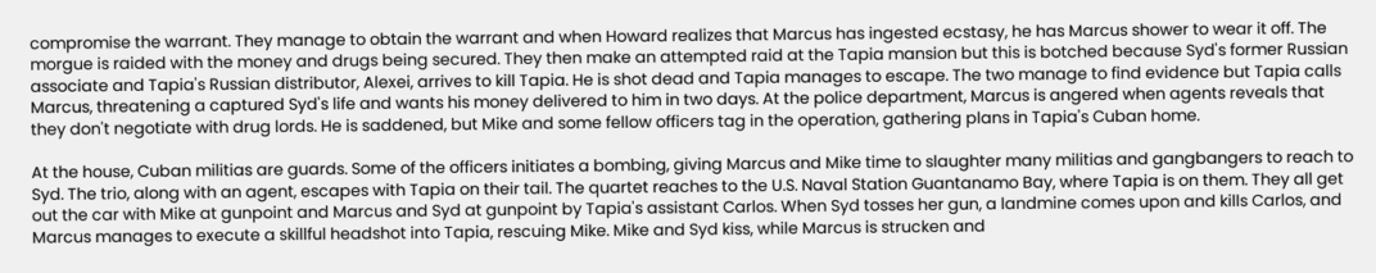compromise the warrant. They manage to obtain the warrant and when Howard realizes that Marcus has ingested ecstasy, he has Marcus shower to wear it off. The morgue is raided with the money and drugs being secured. They then make an attempted raid at the Tapia mansion but this is botched because Syd's former Russian associate and Tapia's Russian distributor, Alexei, arrives to kill Tapia. He is shot dead and Tapia manages to escape. The two manage to find evidence but Tapia calls Marcus, threatening a captured Syd's life and wants his money delivered to him in two days. At the police department, Marcus is angered when agents reveals that they don't negotiate with drug lords. He is saddened, but Mike and some fellow officers tag in the operation, gathering plans in Tapia's Cuban home.

At the house, Cuban militias are guards. Some of the officers initiates a bombing, giving Marcus and Mike time to slaughter many militias and gangbangers to reach to Syd. The trio, along with an agent, escapes with Tapia on their tail. The quartet reaches to the U.S. Naval Station Guantanamo Bay, where Tapia is on them. They all get out the car with Mike at gunpoint and Marcus and Syd at gunpoint by Tapia's assistant Carlos. When Syd tosses her gun, a landmine comes upon and kills Carlos, and Marcus manages to execute a skillful headshot into Tapia, rescuing Mike. Mike and Syd kiss, while Marcus is strucken and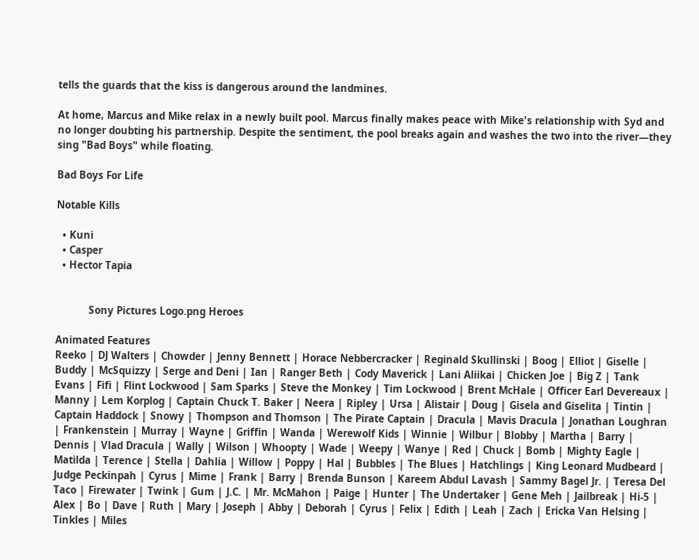tells the guards that the kiss is dangerous around the landmines.

At home, Marcus and Mike relax in a newly built pool. Marcus finally makes peace with Mike's relationship with Syd and no longer doubting his partnership. Despite the sentiment, the pool breaks again and washes the two into the river—they sing "Bad Boys" while floating.

Bad Boys For Life

Notable Kills

  • Kuni
  • Casper
  • Hector Tapia


           Sony Pictures Logo.png Heroes

Animated Features
Reeko | DJ Walters | Chowder | Jenny Bennett | Horace Nebbercracker | Reginald Skullinski | Boog | Elliot | Giselle | Buddy | McSquizzy | Serge and Deni | Ian | Ranger Beth | Cody Maverick | Lani Aliikai | Chicken Joe | Big Z | Tank Evans | Fifi | Flint Lockwood | Sam Sparks | Steve the Monkey | Tim Lockwood | Brent McHale | Officer Earl Devereaux | Manny | Lem Korplog | Captain Chuck T. Baker | Neera | Ripley | Ursa | Alistair | Doug | Gisela and Giselita | Tintin | Captain Haddock | Snowy | Thompson and Thomson | The Pirate Captain | Dracula | Mavis Dracula | Jonathan Loughran | Frankenstein | Murray | Wayne | Griffin | Wanda | Werewolf Kids | Winnie | Wilbur | Blobby | Martha | Barry | Dennis | Vlad Dracula | Wally | Wilson | Whoopty | Wade | Weepy | Wanye | Red | Chuck | Bomb | Mighty Eagle | Matilda | Terence | Stella | Dahlia | Willow | Poppy | Hal | Bubbles | The Blues | Hatchlings | King Leonard Mudbeard | Judge Peckinpah | Cyrus | Mime | Frank | Barry | Brenda Bunson | Kareem Abdul Lavash | Sammy Bagel Jr. | Teresa Del Taco | Firewater | Twink | Gum | J.C. | Mr. McMahon | Paige | Hunter | The Undertaker | Gene Meh | Jailbreak | Hi-5 | Alex | Bo | Dave | Ruth | Mary | Joseph | Abby | Deborah | Cyrus | Felix | Edith | Leah | Zach | Ericka Van Helsing | Tinkles | Miles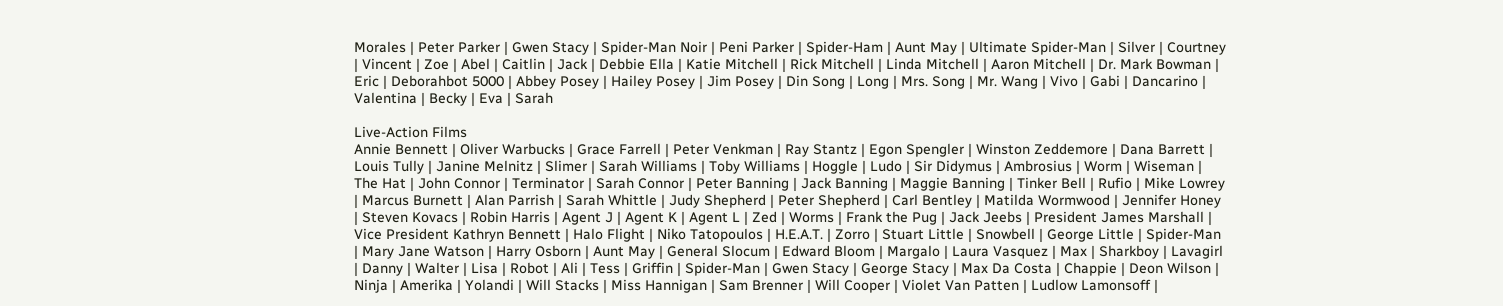Morales | Peter Parker | Gwen Stacy | Spider-Man Noir | Peni Parker | Spider-Ham | Aunt May | Ultimate Spider-Man | Silver | Courtney | Vincent | Zoe | Abel | Caitlin | Jack | Debbie Ella | Katie Mitchell | Rick Mitchell | Linda Mitchell | Aaron Mitchell | Dr. Mark Bowman | Eric | Deborahbot 5000 | Abbey Posey | Hailey Posey | Jim Posey | Din Song | Long | Mrs. Song | Mr. Wang | Vivo | Gabi | Dancarino | Valentina | Becky | Eva | Sarah

Live-Action Films
Annie Bennett | Oliver Warbucks | Grace Farrell | Peter Venkman | Ray Stantz | Egon Spengler | Winston Zeddemore | Dana Barrett | Louis Tully | Janine Melnitz | Slimer | Sarah Williams | Toby Williams | Hoggle | Ludo | Sir Didymus | Ambrosius | Worm | Wiseman | The Hat | John Connor | Terminator | Sarah Connor | Peter Banning | Jack Banning | Maggie Banning | Tinker Bell | Rufio | Mike Lowrey | Marcus Burnett | Alan Parrish | Sarah Whittle | Judy Shepherd | Peter Shepherd | Carl Bentley | Matilda Wormwood | Jennifer Honey | Steven Kovacs | Robin Harris | Agent J | Agent K | Agent L | Zed | Worms | Frank the Pug | Jack Jeebs | President James Marshall | Vice President Kathryn Bennett | Halo Flight | Niko Tatopoulos | H.E.A.T. | Zorro | Stuart Little | Snowbell | George Little | Spider-Man | Mary Jane Watson | Harry Osborn | Aunt May | General Slocum | Edward Bloom | Margalo | Laura Vasquez | Max | Sharkboy | Lavagirl | Danny | Walter | Lisa | Robot | Ali | Tess | Griffin | Spider-Man | Gwen Stacy | George Stacy | Max Da Costa | Chappie | Deon Wilson | Ninja | Amerika | Yolandi | Will Stacks | Miss Hannigan | Sam Brenner | Will Cooper | Violet Van Patten | Ludlow Lamonsoff |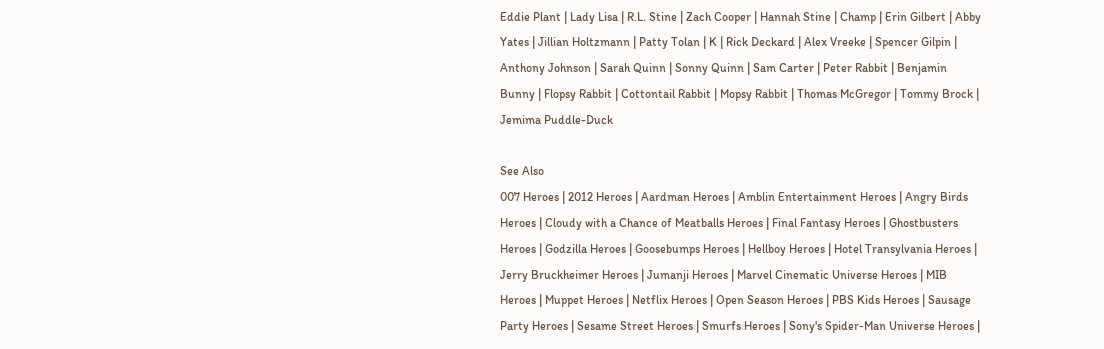Eddie Plant | Lady Lisa | R.L. Stine | Zach Cooper | Hannah Stine | Champ | Erin Gilbert | Abby Yates | Jillian Holtzmann | Patty Tolan | K | Rick Deckard | Alex Vreeke | Spencer Gilpin | Anthony Johnson | Sarah Quinn | Sonny Quinn | Sam Carter | Peter Rabbit | Benjamin Bunny | Flopsy Rabbit | Cottontail Rabbit | Mopsy Rabbit | Thomas McGregor | Tommy Brock | Jemima Puddle-Duck

See Also
007 Heroes | 2012 Heroes | Aardman Heroes | Amblin Entertainment Heroes | Angry Birds Heroes | Cloudy with a Chance of Meatballs Heroes | Final Fantasy Heroes | Ghostbusters Heroes | Godzilla Heroes | Goosebumps Heroes | Hellboy Heroes | Hotel Transylvania Heroes | Jerry Bruckheimer Heroes | Jumanji Heroes | Marvel Cinematic Universe Heroes | MIB Heroes | Muppet Heroes | Netflix Heroes | Open Season Heroes | PBS Kids Heroes | Sausage Party Heroes | Sesame Street Heroes | Smurfs Heroes | Sony's Spider-Man Universe Heroes |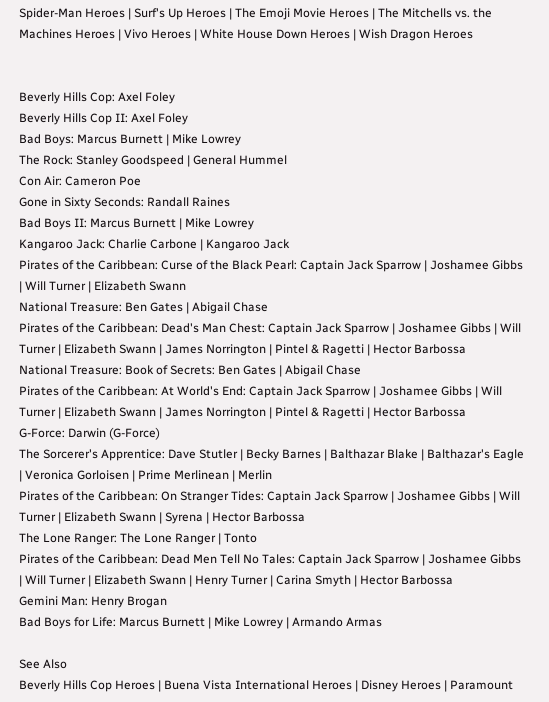Spider-Man Heroes | Surf's Up Heroes | The Emoji Movie Heroes | The Mitchells vs. the Machines Heroes | Vivo Heroes | White House Down Heroes | Wish Dragon Heroes


Beverly Hills Cop: Axel Foley
Beverly Hills Cop II: Axel Foley
Bad Boys: Marcus Burnett | Mike Lowrey
The Rock: Stanley Goodspeed | General Hummel
Con Air: Cameron Poe
Gone in Sixty Seconds: Randall Raines
Bad Boys II: Marcus Burnett | Mike Lowrey
Kangaroo Jack: Charlie Carbone | Kangaroo Jack
Pirates of the Caribbean: Curse of the Black Pearl: Captain Jack Sparrow | Joshamee Gibbs | Will Turner | Elizabeth Swann
National Treasure: Ben Gates | Abigail Chase
Pirates of the Caribbean: Dead's Man Chest: Captain Jack Sparrow | Joshamee Gibbs | Will Turner | Elizabeth Swann | James Norrington | Pintel & Ragetti | Hector Barbossa
National Treasure: Book of Secrets: Ben Gates | Abigail Chase
Pirates of the Caribbean: At World's End: Captain Jack Sparrow | Joshamee Gibbs | Will Turner | Elizabeth Swann | James Norrington | Pintel & Ragetti | Hector Barbossa
G-Force: Darwin (G-Force)
The Sorcerer's Apprentice: Dave Stutler | Becky Barnes | Balthazar Blake | Balthazar's Eagle | Veronica Gorloisen | Prime Merlinean | Merlin
Pirates of the Caribbean: On Stranger Tides: Captain Jack Sparrow | Joshamee Gibbs | Will Turner | Elizabeth Swann | Syrena | Hector Barbossa
The Lone Ranger: The Lone Ranger | Tonto
Pirates of the Caribbean: Dead Men Tell No Tales: Captain Jack Sparrow | Joshamee Gibbs | Will Turner | Elizabeth Swann | Henry Turner | Carina Smyth | Hector Barbossa
Gemini Man: Henry Brogan
Bad Boys for Life: Marcus Burnett | Mike Lowrey | Armando Armas

See Also
Beverly Hills Cop Heroes | Buena Vista International Heroes | Disney Heroes | Paramount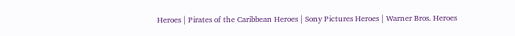Heroes | Pirates of the Caribbean Heroes | Sony Pictures Heroes | Warner Bros. Heroes